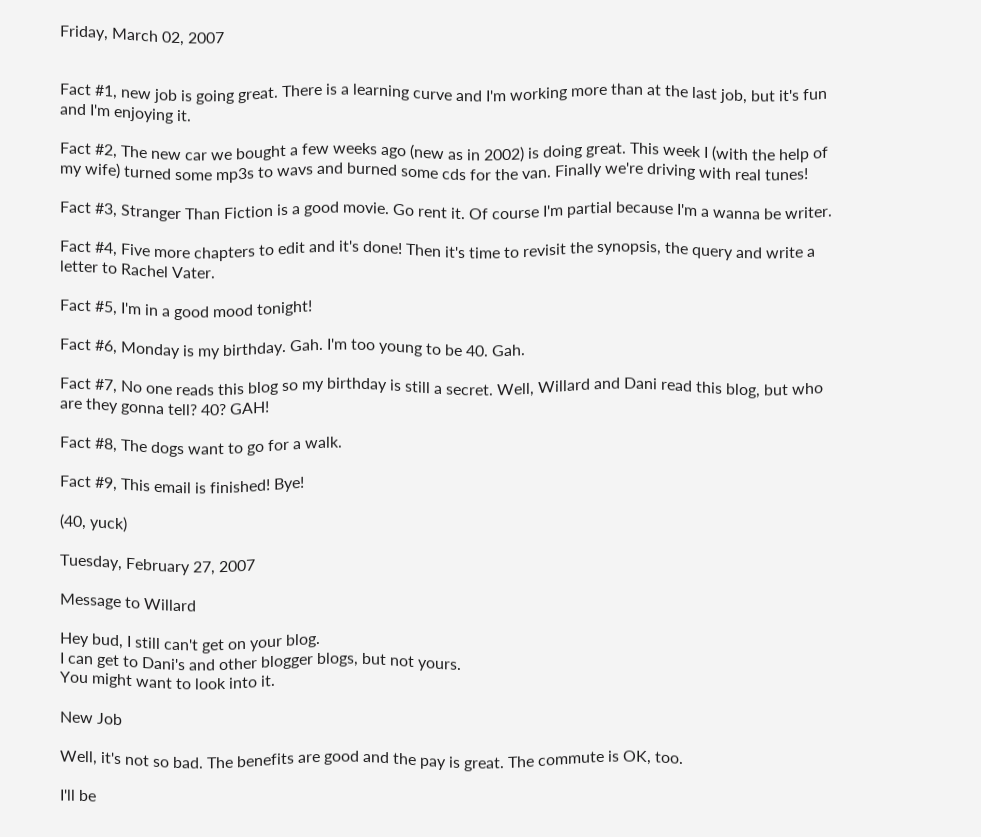Friday, March 02, 2007


Fact #1, new job is going great. There is a learning curve and I'm working more than at the last job, but it's fun and I'm enjoying it.

Fact #2, The new car we bought a few weeks ago (new as in 2002) is doing great. This week I (with the help of my wife) turned some mp3s to wavs and burned some cds for the van. Finally we're driving with real tunes!

Fact #3, Stranger Than Fiction is a good movie. Go rent it. Of course I'm partial because I'm a wanna be writer.

Fact #4, Five more chapters to edit and it's done! Then it's time to revisit the synopsis, the query and write a letter to Rachel Vater.

Fact #5, I'm in a good mood tonight!

Fact #6, Monday is my birthday. Gah. I'm too young to be 40. Gah.

Fact #7, No one reads this blog so my birthday is still a secret. Well, Willard and Dani read this blog, but who are they gonna tell? 40? GAH!

Fact #8, The dogs want to go for a walk.

Fact #9, This email is finished! Bye!

(40, yuck)

Tuesday, February 27, 2007

Message to Willard

Hey bud, I still can't get on your blog.
I can get to Dani's and other blogger blogs, but not yours.
You might want to look into it.

New Job

Well, it's not so bad. The benefits are good and the pay is great. The commute is OK, too.

I'll be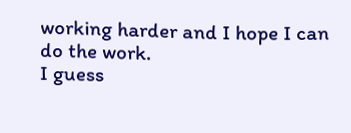working harder and I hope I can do the work.
I guess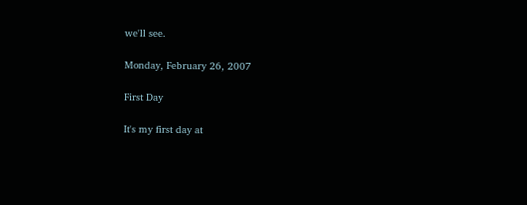we'll see.

Monday, February 26, 2007

First Day

It's my first day at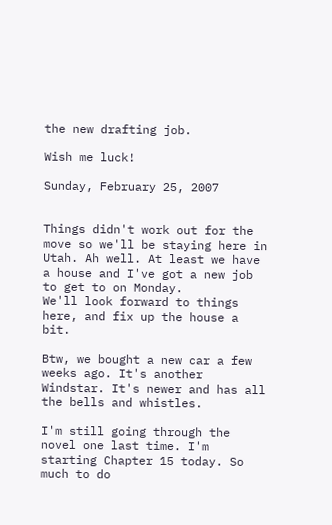the new drafting job.

Wish me luck!

Sunday, February 25, 2007


Things didn't work out for the move so we'll be staying here in Utah. Ah well. At least we have a house and I've got a new job to get to on Monday.
We'll look forward to things here, and fix up the house a bit.

Btw, we bought a new car a few weeks ago. It's another Windstar. It's newer and has all the bells and whistles.

I'm still going through the novel one last time. I'm starting Chapter 15 today. So much to do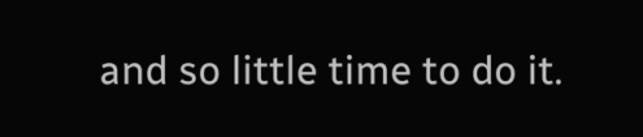and so little time to do it.